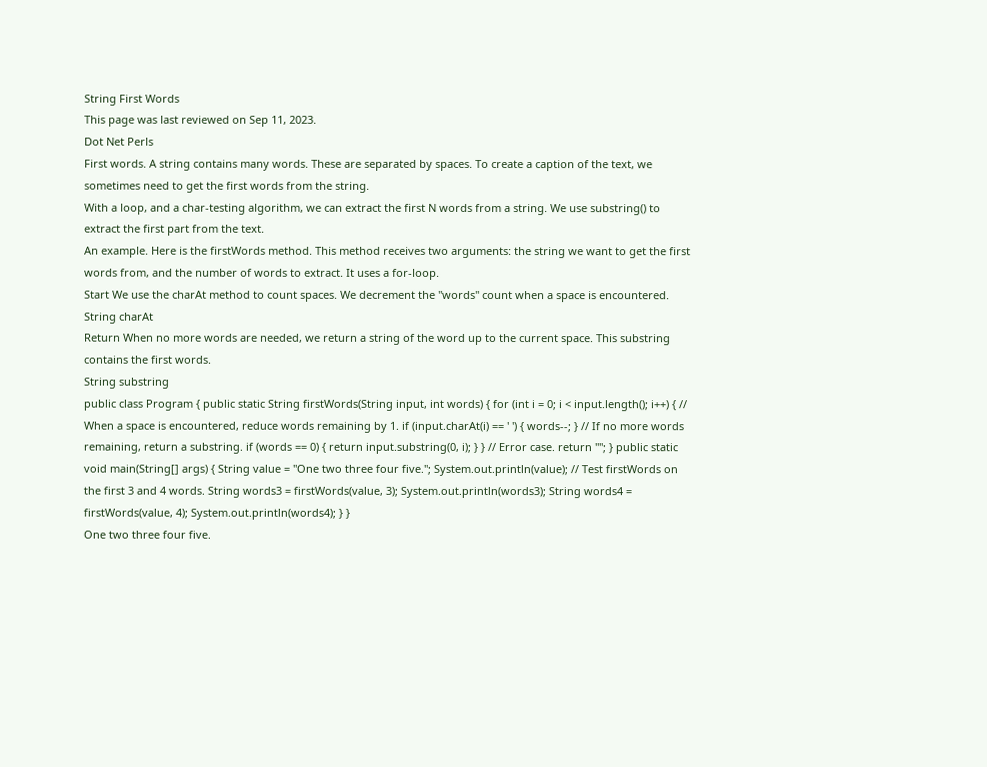String First Words
This page was last reviewed on Sep 11, 2023.
Dot Net Perls
First words. A string contains many words. These are separated by spaces. To create a caption of the text, we sometimes need to get the first words from the string.
With a loop, and a char-testing algorithm, we can extract the first N words from a string. We use substring() to extract the first part from the text.
An example. Here is the firstWords method. This method receives two arguments: the string we want to get the first words from, and the number of words to extract. It uses a for-loop.
Start We use the charAt method to count spaces. We decrement the "words" count when a space is encountered.
String charAt
Return When no more words are needed, we return a string of the word up to the current space. This substring contains the first words.
String substring
public class Program { public static String firstWords(String input, int words) { for (int i = 0; i < input.length(); i++) { // When a space is encountered, reduce words remaining by 1. if (input.charAt(i) == ' ') { words--; } // If no more words remaining, return a substring. if (words == 0) { return input.substring(0, i); } } // Error case. return ""; } public static void main(String[] args) { String value = "One two three four five."; System.out.println(value); // Test firstWords on the first 3 and 4 words. String words3 = firstWords(value, 3); System.out.println(words3); String words4 = firstWords(value, 4); System.out.println(words4); } }
One two three four five.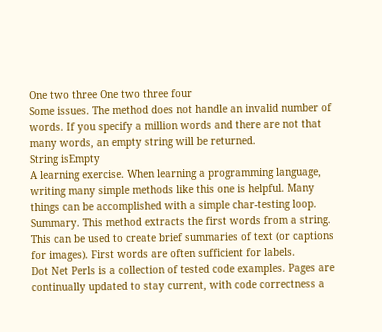One two three One two three four
Some issues. The method does not handle an invalid number of words. If you specify a million words and there are not that many words, an empty string will be returned.
String isEmpty
A learning exercise. When learning a programming language, writing many simple methods like this one is helpful. Many things can be accomplished with a simple char-testing loop.
Summary. This method extracts the first words from a string. This can be used to create brief summaries of text (or captions for images). First words are often sufficient for labels.
Dot Net Perls is a collection of tested code examples. Pages are continually updated to stay current, with code correctness a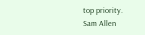top priority.
Sam Allen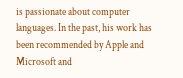is passionate about computer languages. In the past, his work has been recommended by Apple and Microsoft and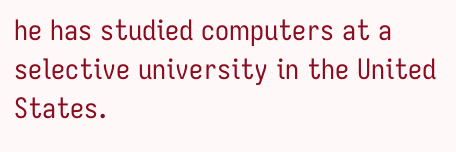he has studied computers at a selective university in the United States.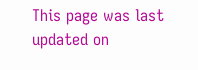This page was last updated on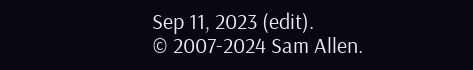Sep 11, 2023 (edit).
© 2007-2024 Sam Allen.